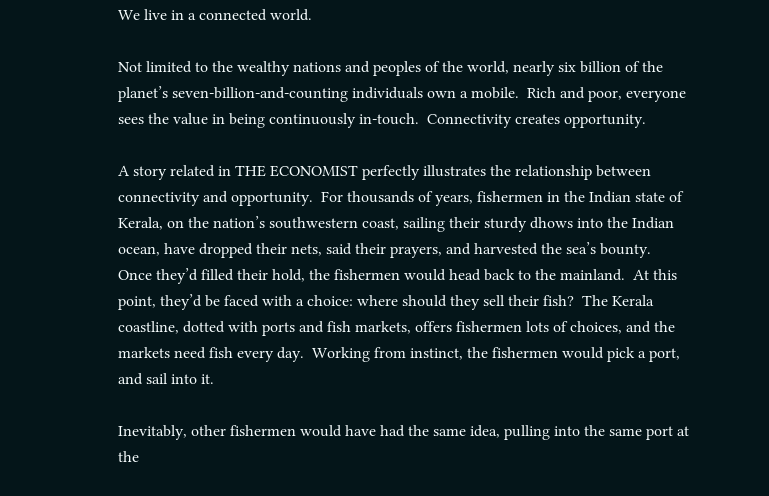We live in a connected world.

Not limited to the wealthy nations and peoples of the world, nearly six billion of the planet’s seven-billion-and-counting individuals own a mobile.  Rich and poor, everyone sees the value in being continuously in-touch.  Connectivity creates opportunity.

A story related in THE ECONOMIST perfectly illustrates the relationship between connectivity and opportunity.  For thousands of years, fishermen in the Indian state of Kerala, on the nation’s southwestern coast, sailing their sturdy dhows into the Indian ocean, have dropped their nets, said their prayers, and harvested the sea’s bounty.  Once they’d filled their hold, the fishermen would head back to the mainland.  At this point, they’d be faced with a choice: where should they sell their fish?  The Kerala coastline, dotted with ports and fish markets, offers fishermen lots of choices, and the markets need fish every day.  Working from instinct, the fishermen would pick a port, and sail into it.

Inevitably, other fishermen would have had the same idea, pulling into the same port at the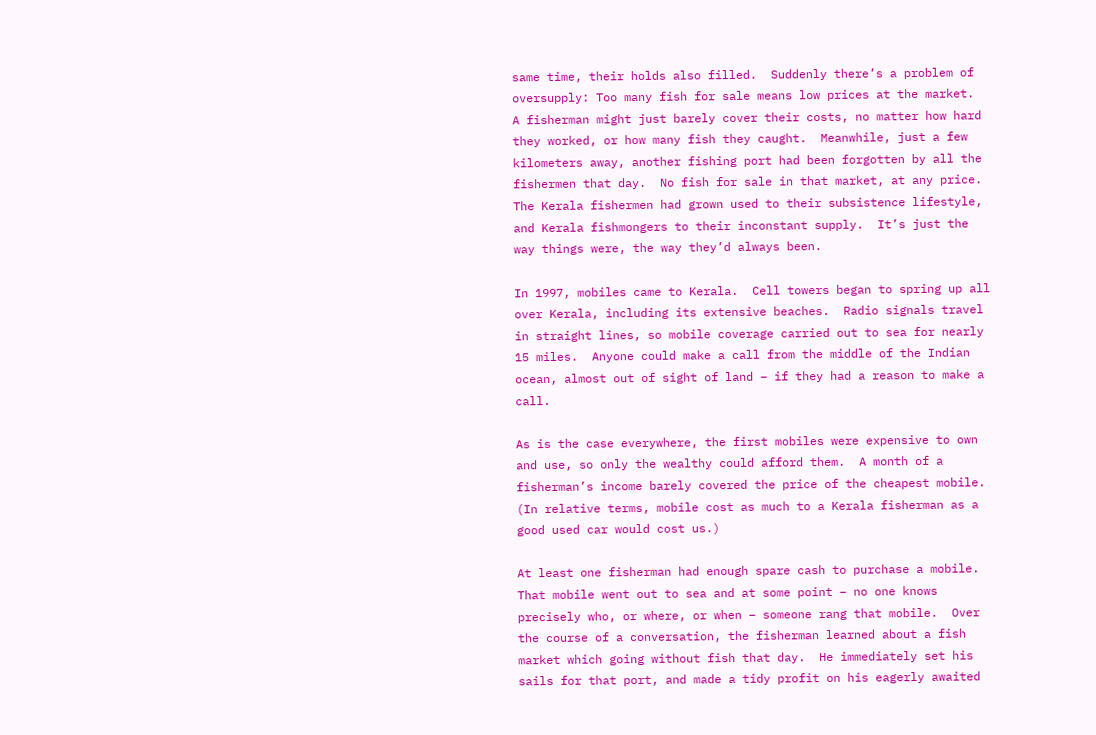same time, their holds also filled.  Suddenly there’s a problem of oversupply: Too many fish for sale means low prices at the market.  A fisherman might just barely cover their costs, no matter how hard they worked, or how many fish they caught.  Meanwhile, just a few kilometers away, another fishing port had been forgotten by all the fishermen that day.  No fish for sale in that market, at any price.  The Kerala fishermen had grown used to their subsistence lifestyle, and Kerala fishmongers to their inconstant supply.  It’s just the way things were, the way they’d always been.

In 1997, mobiles came to Kerala.  Cell towers began to spring up all over Kerala, including its extensive beaches.  Radio signals travel in straight lines, so mobile coverage carried out to sea for nearly 15 miles.  Anyone could make a call from the middle of the Indian ocean, almost out of sight of land – if they had a reason to make a call.

As is the case everywhere, the first mobiles were expensive to own and use, so only the wealthy could afford them.  A month of a fisherman’s income barely covered the price of the cheapest mobile.  (In relative terms, mobile cost as much to a Kerala fisherman as a good used car would cost us.)

At least one fisherman had enough spare cash to purchase a mobile.  That mobile went out to sea and at some point – no one knows precisely who, or where, or when – someone rang that mobile.  Over the course of a conversation, the fisherman learned about a fish market which going without fish that day.  He immediately set his sails for that port, and made a tidy profit on his eagerly awaited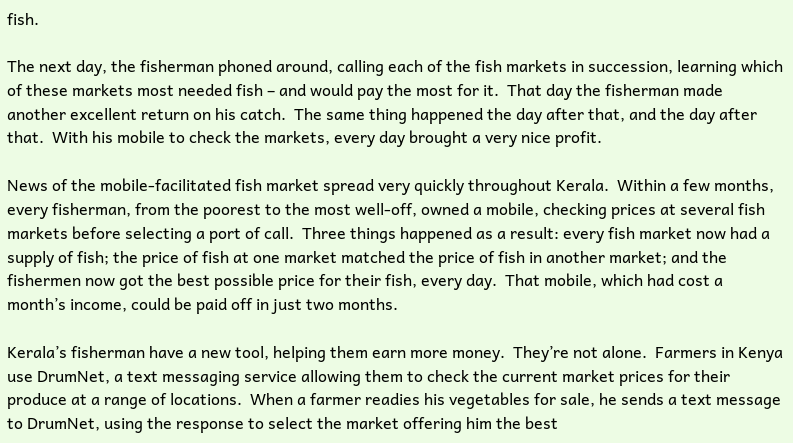fish.

The next day, the fisherman phoned around, calling each of the fish markets in succession, learning which of these markets most needed fish – and would pay the most for it.  That day the fisherman made another excellent return on his catch.  The same thing happened the day after that, and the day after that.  With his mobile to check the markets, every day brought a very nice profit.

News of the mobile-facilitated fish market spread very quickly throughout Kerala.  Within a few months, every fisherman, from the poorest to the most well-off, owned a mobile, checking prices at several fish markets before selecting a port of call.  Three things happened as a result: every fish market now had a supply of fish; the price of fish at one market matched the price of fish in another market; and the fishermen now got the best possible price for their fish, every day.  That mobile, which had cost a month’s income, could be paid off in just two months.

Kerala’s fisherman have a new tool, helping them earn more money.  They’re not alone.  Farmers in Kenya use DrumNet, a text messaging service allowing them to check the current market prices for their produce at a range of locations.  When a farmer readies his vegetables for sale, he sends a text message to DrumNet, using the response to select the market offering him the best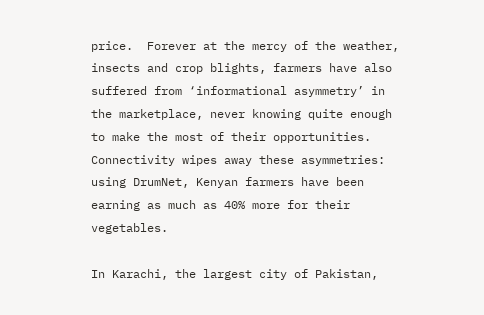price.  Forever at the mercy of the weather, insects and crop blights, farmers have also suffered from ‘informational asymmetry’ in the marketplace, never knowing quite enough to make the most of their opportunities.  Connectivity wipes away these asymmetries: using DrumNet, Kenyan farmers have been earning as much as 40% more for their vegetables.

In Karachi, the largest city of Pakistan,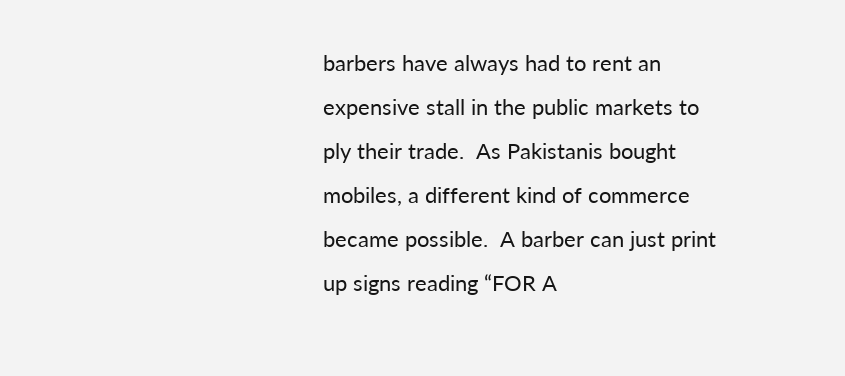barbers have always had to rent an expensive stall in the public markets to ply their trade.  As Pakistanis bought mobiles, a different kind of commerce became possible.  A barber can just print up signs reading “FOR A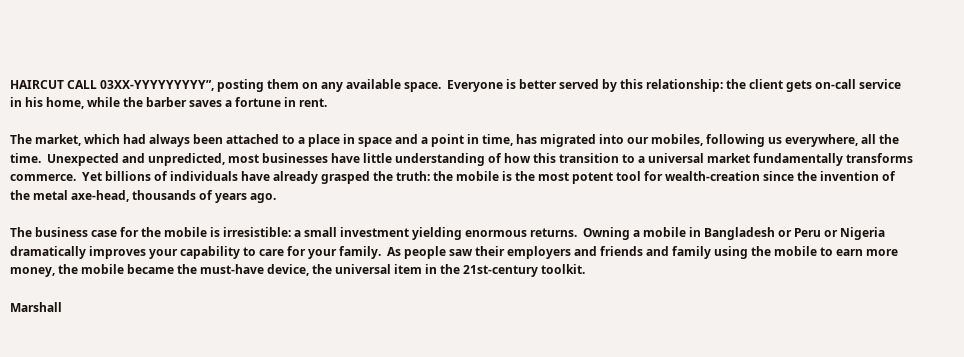HAIRCUT CALL 03XX-YYYYYYYYY”, posting them on any available space.  Everyone is better served by this relationship: the client gets on-call service in his home, while the barber saves a fortune in rent.

The market, which had always been attached to a place in space and a point in time, has migrated into our mobiles, following us everywhere, all the time.  Unexpected and unpredicted, most businesses have little understanding of how this transition to a universal market fundamentally transforms commerce.  Yet billions of individuals have already grasped the truth: the mobile is the most potent tool for wealth-creation since the invention of the metal axe-head, thousands of years ago.

The business case for the mobile is irresistible: a small investment yielding enormous returns.  Owning a mobile in Bangladesh or Peru or Nigeria dramatically improves your capability to care for your family.  As people saw their employers and friends and family using the mobile to earn more money, the mobile became the must-have device, the universal item in the 21st-century toolkit.

Marshall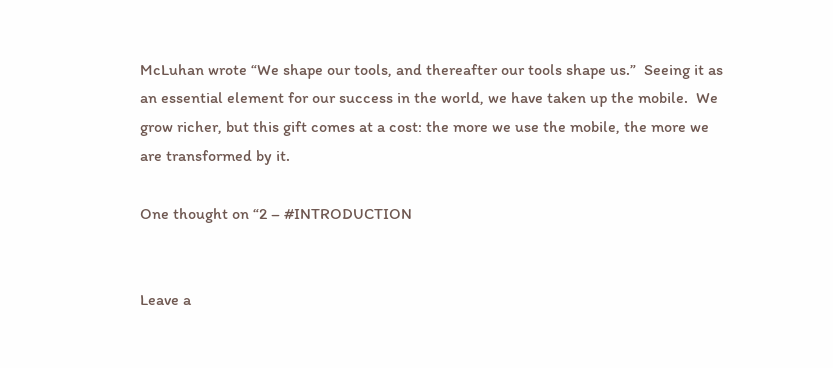McLuhan wrote “We shape our tools, and thereafter our tools shape us.”  Seeing it as an essential element for our success in the world, we have taken up the mobile.  We grow richer, but this gift comes at a cost: the more we use the mobile, the more we are transformed by it.

One thought on “2 – #INTRODUCTION


Leave a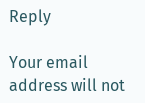Reply

Your email address will not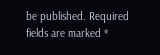be published. Required fields are marked *